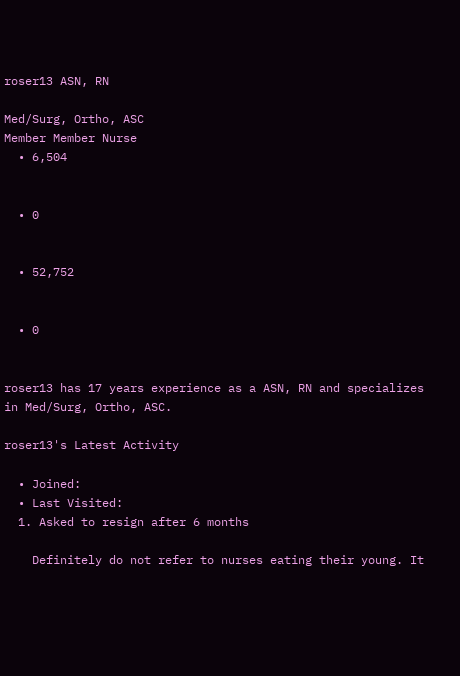roser13 ASN, RN

Med/Surg, Ortho, ASC
Member Member Nurse
  • 6,504


  • 0


  • 52,752


  • 0


roser13 has 17 years experience as a ASN, RN and specializes in Med/Surg, Ortho, ASC.

roser13's Latest Activity

  • Joined:
  • Last Visited:
  1. Asked to resign after 6 months

    Definitely do not refer to nurses eating their young. It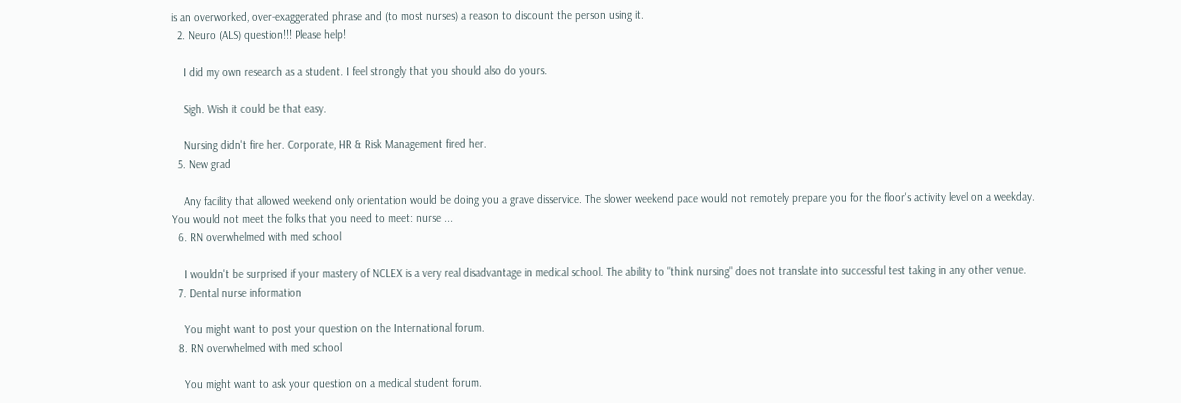is an overworked, over-exaggerated phrase and (to most nurses) a reason to discount the person using it.
  2. Neuro (ALS) question!!! Please help!

    I did my own research as a student. I feel strongly that you should also do yours.

    Sigh. Wish it could be that easy.

    Nursing didn't fire her. Corporate, HR & Risk Management fired her.
  5. New grad

    Any facility that allowed weekend only orientation would be doing you a grave disservice. The slower weekend pace would not remotely prepare you for the floor's activity level on a weekday. You would not meet the folks that you need to meet: nurse ...
  6. RN overwhelmed with med school

    I wouldn't be surprised if your mastery of NCLEX is a very real disadvantage in medical school. The ability to "think nursing" does not translate into successful test taking in any other venue.
  7. Dental nurse information

    You might want to post your question on the International forum.
  8. RN overwhelmed with med school

    You might want to ask your question on a medical student forum.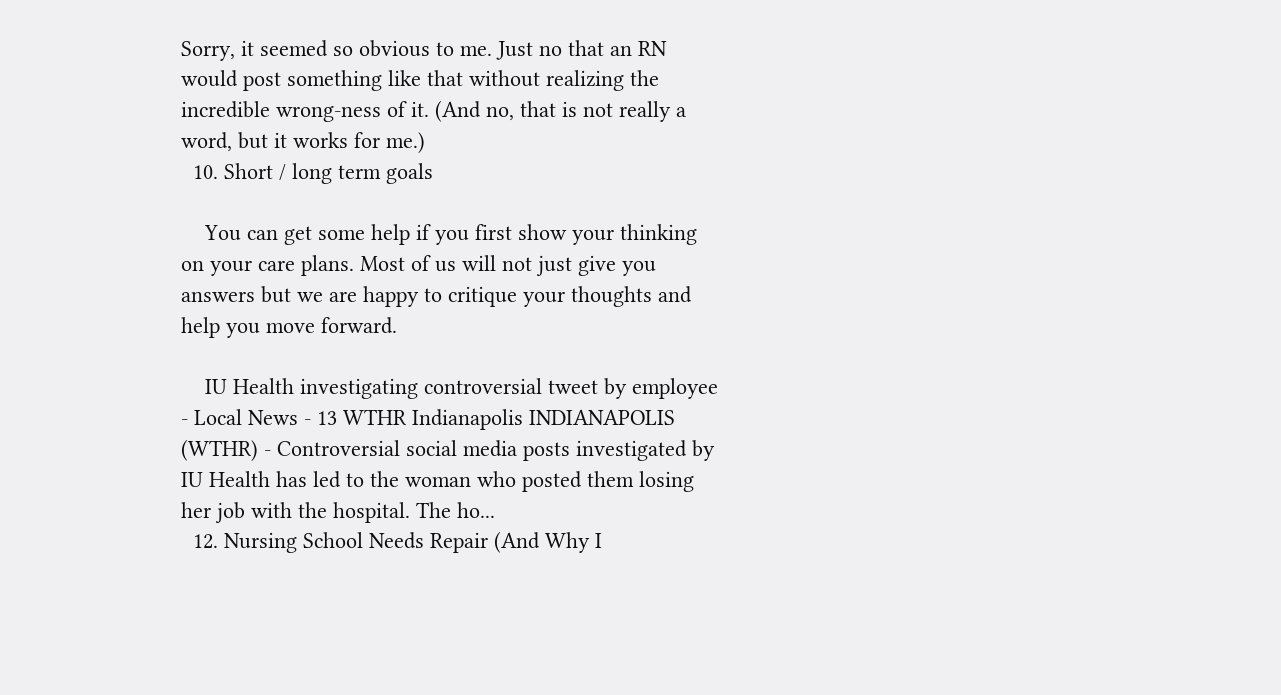Sorry, it seemed so obvious to me. Just no that an RN would post something like that without realizing the incredible wrong-ness of it. (And no, that is not really a word, but it works for me.)
  10. Short / long term goals

    You can get some help if you first show your thinking on your care plans. Most of us will not just give you answers but we are happy to critique your thoughts and help you move forward.

    IU Health investigating controversial tweet by employee - Local News - 13 WTHR Indianapolis INDIANAPOLIS (WTHR) - Controversial social media posts investigated by IU Health has led to the woman who posted them losing her job with the hospital. The ho...
  12. Nursing School Needs Repair (And Why I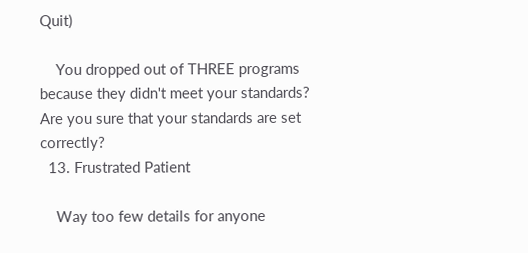Quit)

    You dropped out of THREE programs because they didn't meet your standards? Are you sure that your standards are set correctly?
  13. Frustrated Patient

    Way too few details for anyone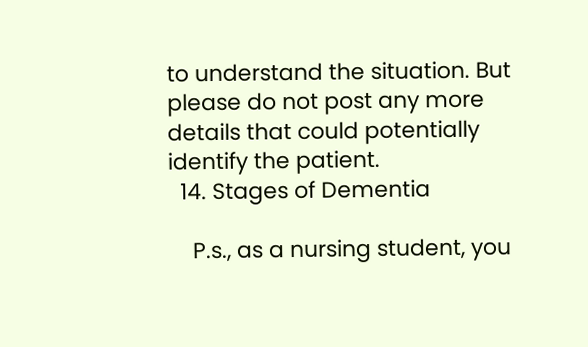to understand the situation. But please do not post any more details that could potentially identify the patient.
  14. Stages of Dementia

    P.s., as a nursing student, you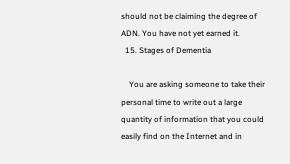should not be claiming the degree of ADN. You have not yet earned it.
  15. Stages of Dementia

    You are asking someone to take their personal time to write out a large quantity of information that you could easily find on the Internet and in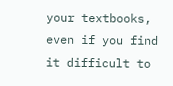your textbooks, even if you find it difficult to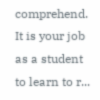comprehend. It is your job as a student to learn to r...